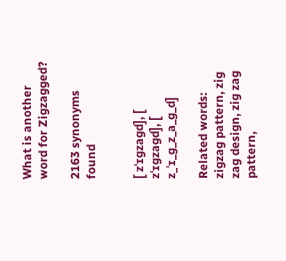What is another word for Zigzagged?

2163 synonyms found


[ zˈɪɡzaɡd], [ zˈɪɡzaɡd], [ z_ˈɪ_ɡ_z_a_ɡ_d]

Related words: zigzag pattern, zig zag design, zig zag pattern,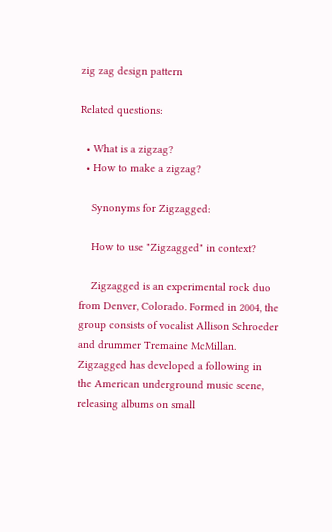zig zag design pattern

Related questions:

  • What is a zigzag?
  • How to make a zigzag?

    Synonyms for Zigzagged:

    How to use "Zigzagged" in context?

    Zigzagged is an experimental rock duo from Denver, Colorado. Formed in 2004, the group consists of vocalist Allison Schroeder and drummer Tremaine McMillan. Zigzagged has developed a following in the American underground music scene, releasing albums on small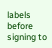labels before signing to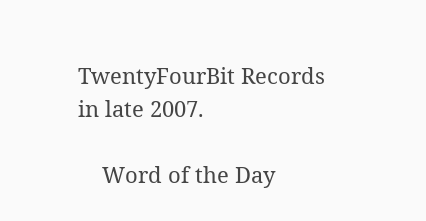TwentyFourBit Records in late 2007.

    Word of the Day